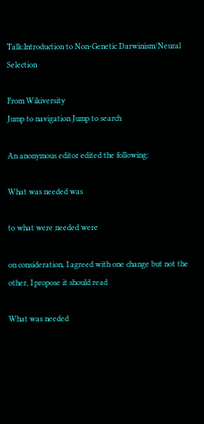Talk:Introduction to Non-Genetic Darwinism/Neural Selection

From Wikiversity
Jump to navigation Jump to search

An anonymous editor edited the following:

What was needed was

to what were needed were

on consideration, I agreed with one change but not the other, I propose it should read

What was needed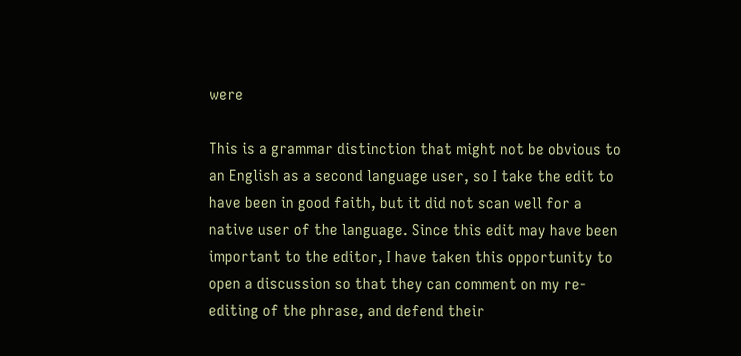were

This is a grammar distinction that might not be obvious to an English as a second language user, so I take the edit to have been in good faith, but it did not scan well for a native user of the language. Since this edit may have been important to the editor, I have taken this opportunity to open a discussion so that they can comment on my re-editing of the phrase, and defend their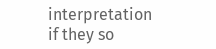interpretation if they so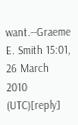want.--Graeme E. Smith 15:01, 26 March 2010 (UTC)[reply]